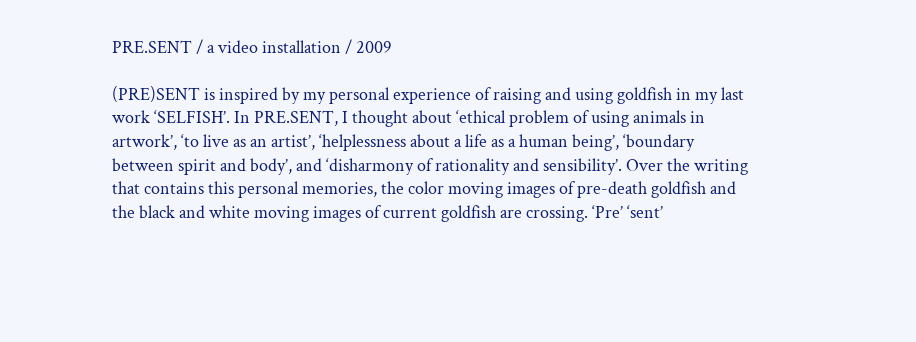PRE.SENT / a video installation / 2009

(PRE)SENT is inspired by my personal experience of raising and using goldfish in my last work ‘SELFISH’. In PRE.SENT, I thought about ‘ethical problem of using animals in artwork’, ‘to live as an artist’, ‘helplessness about a life as a human being’, ‘boundary between spirit and body’, and ‘disharmony of rationality and sensibility’. Over the writing that contains this personal memories, the color moving images of pre-death goldfish and the black and white moving images of current goldfish are crossing. ‘Pre’ ‘sent’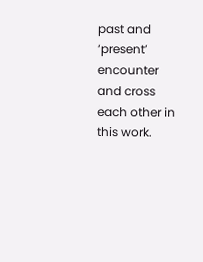past and ‘present’ encounter and cross each other in this work.